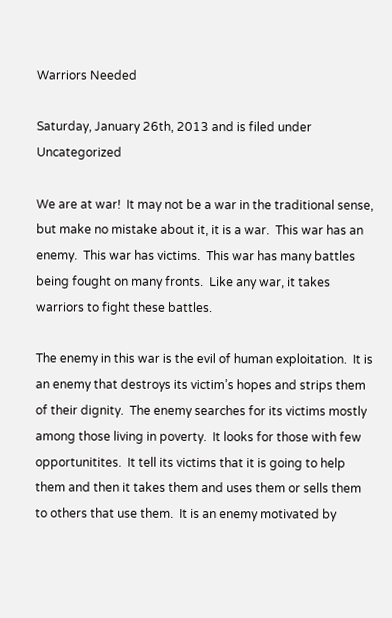Warriors Needed

Saturday, January 26th, 2013 and is filed under Uncategorized

We are at war!  It may not be a war in the traditional sense, but make no mistake about it, it is a war.  This war has an enemy.  This war has victims.  This war has many battles being fought on many fronts.  Like any war, it takes warriors to fight these battles.

The enemy in this war is the evil of human exploitation.  It is an enemy that destroys its victim’s hopes and strips them of their dignity.  The enemy searches for its victims mostly among those living in poverty.  It looks for those with few opportunitites.  It tell its victims that it is going to help them and then it takes them and uses them or sells them to others that use them.  It is an enemy motivated by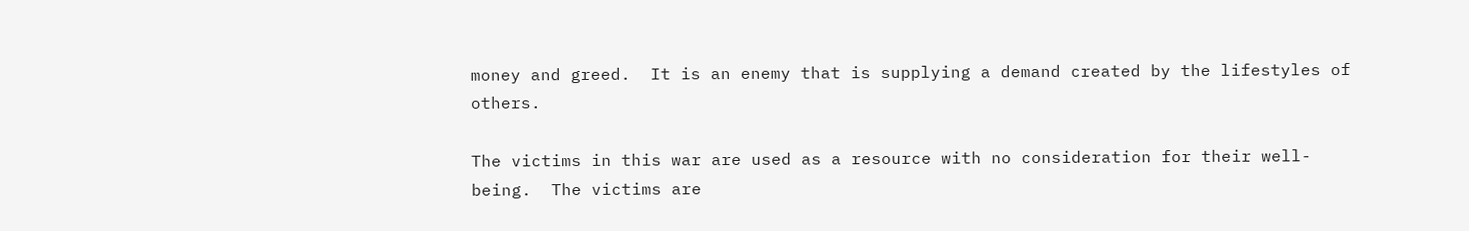money and greed.  It is an enemy that is supplying a demand created by the lifestyles of others.

The victims in this war are used as a resource with no consideration for their well-being.  The victims are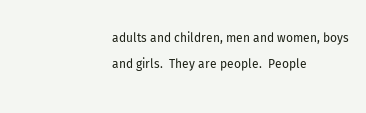adults and children, men and women, boys and girls.  They are people.  People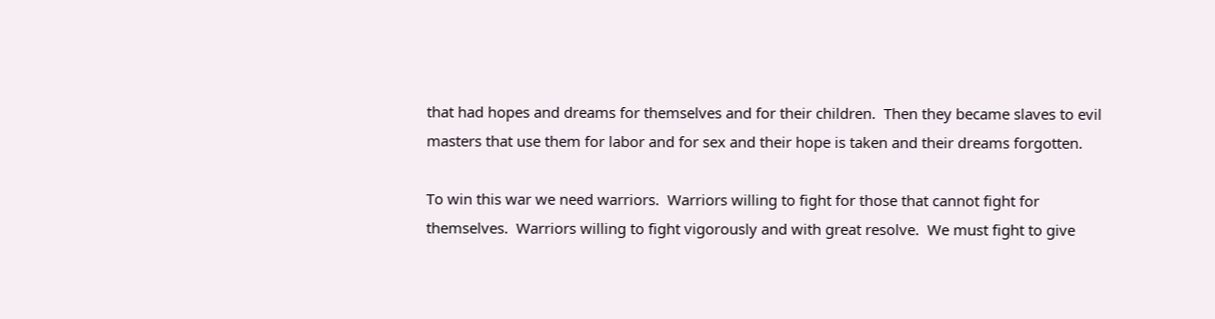that had hopes and dreams for themselves and for their children.  Then they became slaves to evil masters that use them for labor and for sex and their hope is taken and their dreams forgotten.

To win this war we need warriors.  Warriors willing to fight for those that cannot fight for themselves.  Warriors willing to fight vigorously and with great resolve.  We must fight to give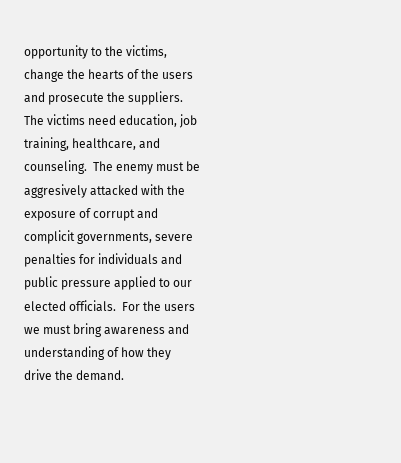opportunity to the victims, change the hearts of the users and prosecute the suppliers.  The victims need education, job training, healthcare, and counseling.  The enemy must be aggresively attacked with the exposure of corrupt and complicit governments, severe penalties for individuals and public pressure applied to our elected officials.  For the users we must bring awareness and understanding of how they drive the demand.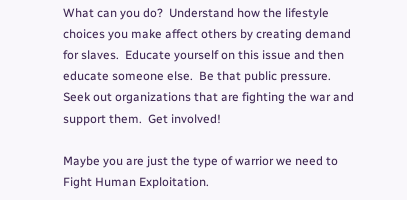What can you do?  Understand how the lifestyle choices you make affect others by creating demand for slaves.  Educate yourself on this issue and then educate someone else.  Be that public pressure.  Seek out organizations that are fighting the war and support them.  Get involved!

Maybe you are just the type of warrior we need to Fight Human Exploitation.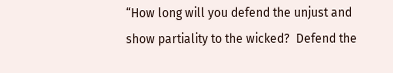“How long will you defend the unjust and show partiality to the wicked?  Defend the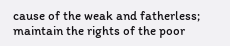cause of the weak and fatherless; maintain the rights of the poor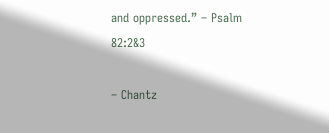and oppressed.” – Psalm 82:2&3

– Chantz